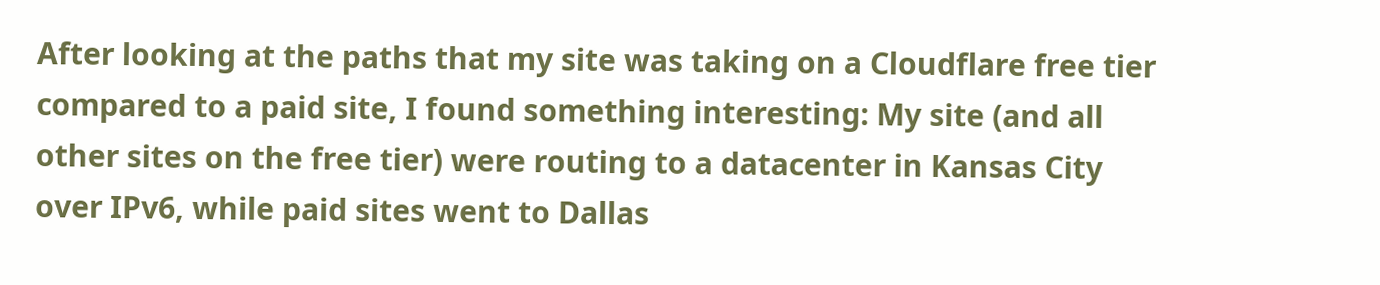After looking at the paths that my site was taking on a Cloudflare free tier compared to a paid site, I found something interesting: My site (and all other sites on the free tier) were routing to a datacenter in Kansas City over IPv6, while paid sites went to Dallas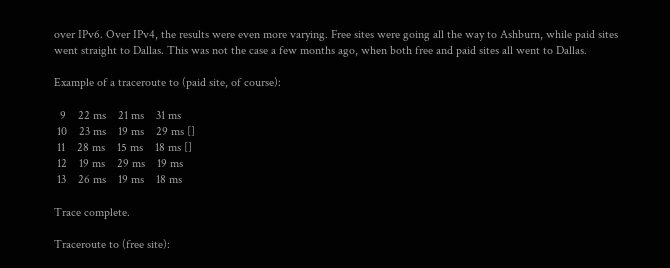over IPv6. Over IPv4, the results were even more varying. Free sites were going all the way to Ashburn, while paid sites went straight to Dallas. This was not the case a few months ago, when both free and paid sites all went to Dallas.

Example of a traceroute to (paid site, of course):

  9    22 ms    21 ms    31 ms
 10    23 ms    19 ms    29 ms []
 11    28 ms    15 ms    18 ms []
 12    19 ms    29 ms    19 ms
 13    26 ms    19 ms    18 ms

Trace complete.

Traceroute to (free site):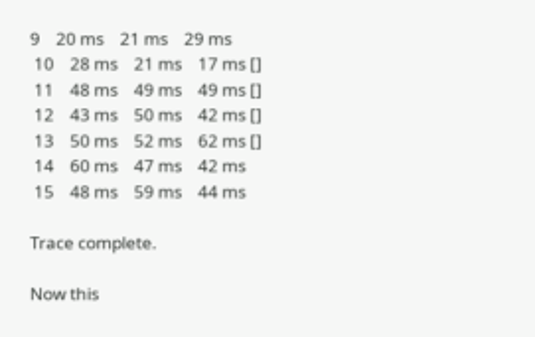9    20 ms    21 ms    29 ms
 10    28 ms    21 ms    17 ms []
 11    48 ms    49 ms    49 ms []
 12    43 ms    50 ms    42 ms []
 13    50 ms    52 ms    62 ms []
 14    60 ms    47 ms    42 ms
 15    48 ms    59 ms    44 ms

Trace complete.

Now this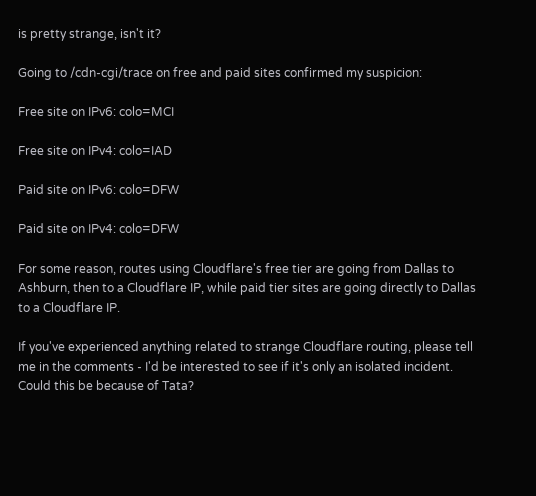is pretty strange, isn't it?

Going to /cdn-cgi/trace on free and paid sites confirmed my suspicion:

Free site on IPv6: colo=MCI

Free site on IPv4: colo=IAD

Paid site on IPv6: colo=DFW

Paid site on IPv4: colo=DFW

For some reason, routes using Cloudflare's free tier are going from Dallas to Ashburn, then to a Cloudflare IP, while paid tier sites are going directly to Dallas to a Cloudflare IP.

If you've experienced anything related to strange Cloudflare routing, please tell me in the comments - I'd be interested to see if it's only an isolated incident. Could this be because of Tata?